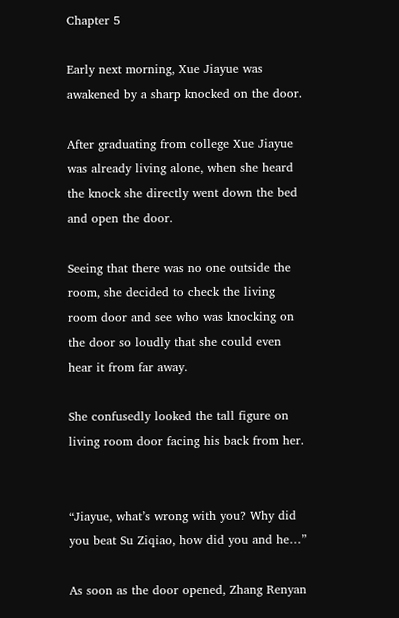Chapter 5

Early next morning, Xue Jiayue was awakened by a sharp knocked on the door.

After graduating from college Xue Jiayue was already living alone, when she heard the knock she directly went down the bed and open the door.

Seeing that there was no one outside the room, she decided to check the living room door and see who was knocking on the door so loudly that she could even hear it from far away.

She confusedly looked the tall figure on living room door facing his back from her.


“Jiayue, what’s wrong with you? Why did you beat Su Ziqiao, how did you and he…”

As soon as the door opened, Zhang Renyan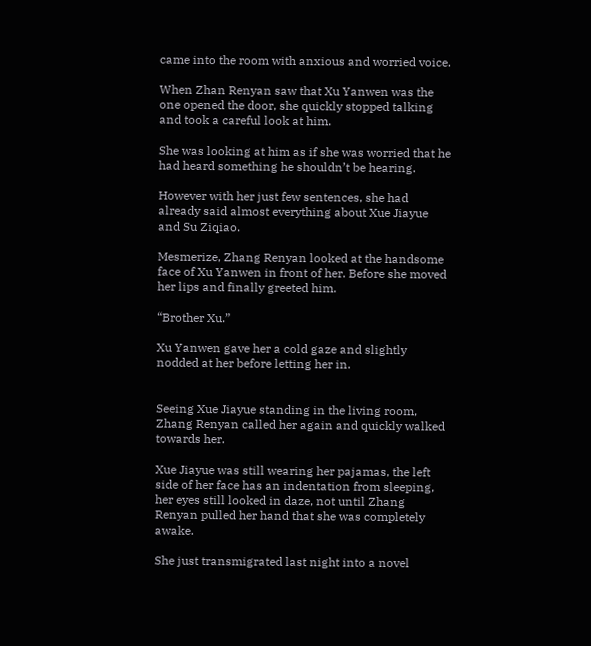came into the room with anxious and worried voice.

When Zhan Renyan saw that Xu Yanwen was the one opened the door, she quickly stopped talking and took a careful look at him.

She was looking at him as if she was worried that he had heard something he shouldn’t be hearing.

However with her just few sentences, she had already said almost everything about Xue Jiayue and Su Ziqiao.

Mesmerize, Zhang Renyan looked at the handsome face of Xu Yanwen in front of her. Before she moved her lips and finally greeted him.

“Brother Xu.”

Xu Yanwen gave her a cold gaze and slightly nodded at her before letting her in.


Seeing Xue Jiayue standing in the living room, Zhang Renyan called her again and quickly walked towards her.

Xue Jiayue was still wearing her pajamas, the left side of her face has an indentation from sleeping, her eyes still looked in daze, not until Zhang Renyan pulled her hand that she was completely awake.

She just transmigrated last night into a novel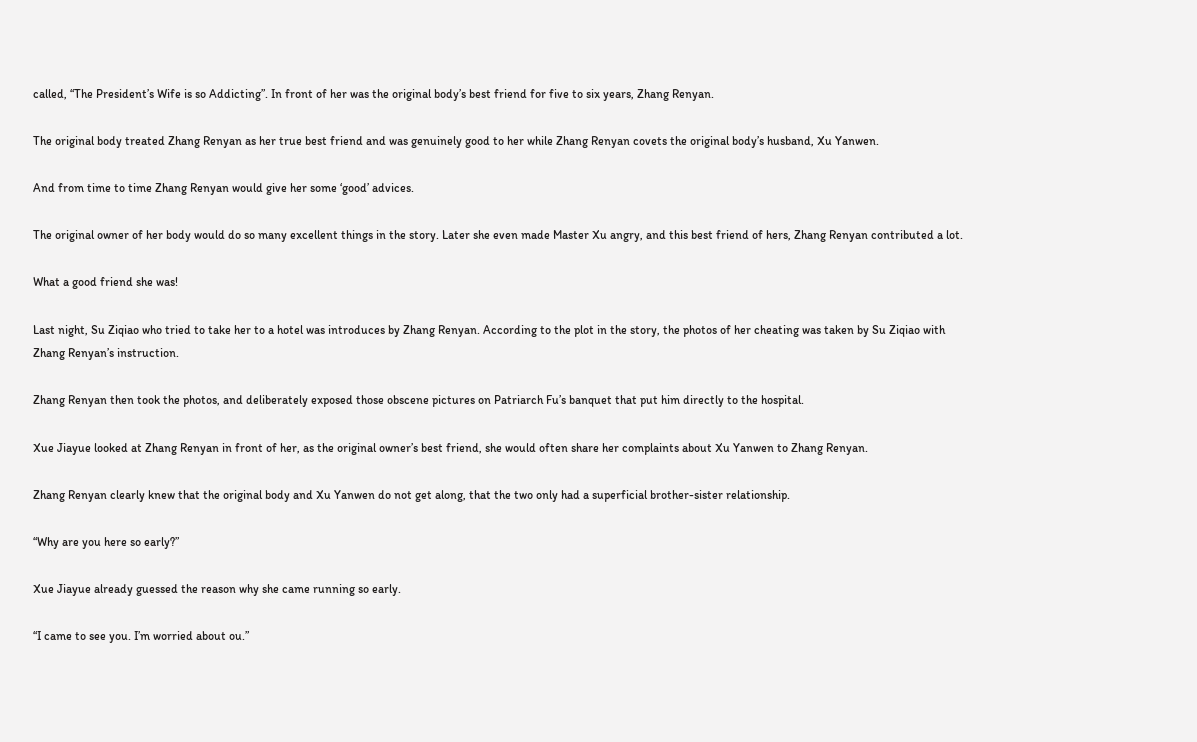called, “The President’s Wife is so Addicting”. In front of her was the original body’s best friend for five to six years, Zhang Renyan.

The original body treated Zhang Renyan as her true best friend and was genuinely good to her while Zhang Renyan covets the original body’s husband, Xu Yanwen.

And from time to time Zhang Renyan would give her some ‘good’ advices.

The original owner of her body would do so many excellent things in the story. Later she even made Master Xu angry, and this best friend of hers, Zhang Renyan contributed a lot.

What a good friend she was!

Last night, Su Ziqiao who tried to take her to a hotel was introduces by Zhang Renyan. According to the plot in the story, the photos of her cheating was taken by Su Ziqiao with Zhang Renyan’s instruction.

Zhang Renyan then took the photos, and deliberately exposed those obscene pictures on Patriarch Fu’s banquet that put him directly to the hospital.

Xue Jiayue looked at Zhang Renyan in front of her, as the original owner’s best friend, she would often share her complaints about Xu Yanwen to Zhang Renyan.

Zhang Renyan clearly knew that the original body and Xu Yanwen do not get along, that the two only had a superficial brother-sister relationship.

“Why are you here so early?”

Xue Jiayue already guessed the reason why she came running so early.

“I came to see you. I’m worried about ou.”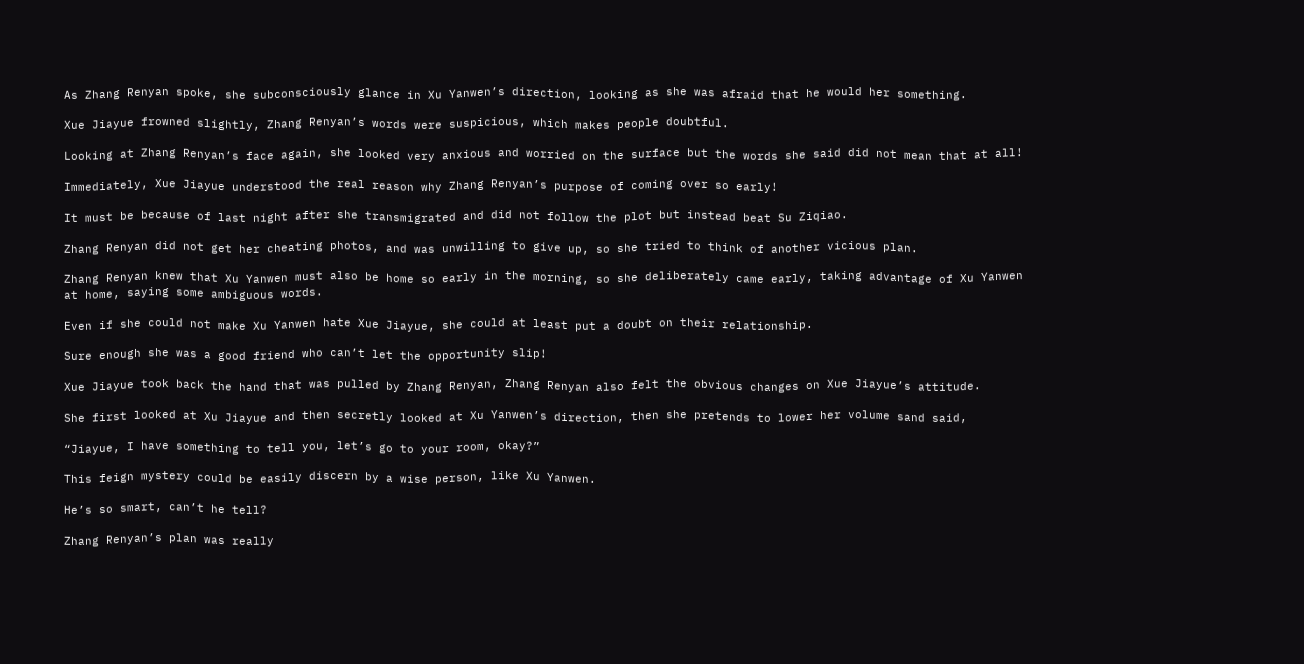As Zhang Renyan spoke, she subconsciously glance in Xu Yanwen’s direction, looking as she was afraid that he would her something.

Xue Jiayue frowned slightly, Zhang Renyan’s words were suspicious, which makes people doubtful.

Looking at Zhang Renyan’s face again, she looked very anxious and worried on the surface but the words she said did not mean that at all!

Immediately, Xue Jiayue understood the real reason why Zhang Renyan’s purpose of coming over so early!

It must be because of last night after she transmigrated and did not follow the plot but instead beat Su Ziqiao.

Zhang Renyan did not get her cheating photos, and was unwilling to give up, so she tried to think of another vicious plan.

Zhang Renyan knew that Xu Yanwen must also be home so early in the morning, so she deliberately came early, taking advantage of Xu Yanwen at home, saying some ambiguous words.

Even if she could not make Xu Yanwen hate Xue Jiayue, she could at least put a doubt on their relationship.

Sure enough she was a good friend who can’t let the opportunity slip!

Xue Jiayue took back the hand that was pulled by Zhang Renyan, Zhang Renyan also felt the obvious changes on Xue Jiayue’s attitude.

She first looked at Xu Jiayue and then secretly looked at Xu Yanwen’s direction, then she pretends to lower her volume sand said,

“Jiayue, I have something to tell you, let’s go to your room, okay?”

This feign mystery could be easily discern by a wise person, like Xu Yanwen.

He’s so smart, can’t he tell?

Zhang Renyan’s plan was really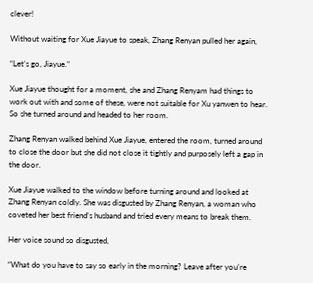clever!

Without waiting for Xue Jiayue to speak, Zhang Renyan pulled her again,

“Let’s go, Jiayue.”

Xue Jiayue thought for a moment, she and Zhang Renyam had things to work out with and some of these, were not suitable for Xu yanwen to hear. So she turned around and headed to her room.

Zhang Renyan walked behind Xue Jiayue, entered the room, turned around to close the door but she did not close it tightly and purposely left a gap in the door.

Xue Jiayue walked to the window before turning around and looked at Zhang Renyan coldly. She was disgusted by Zhang Renyan, a woman who coveted her best friend’s husband and tried every means to break them.

Her voice sound so disgusted,

“What do you have to say so early in the morning? Leave after you’re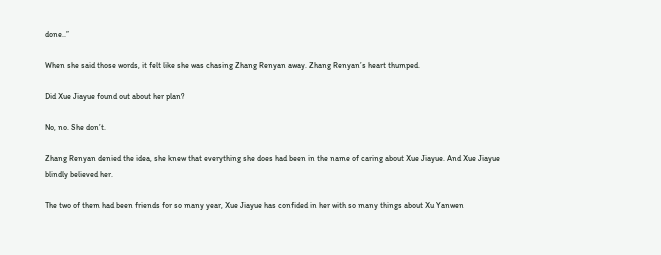done..”

When she said those words, it felt like she was chasing Zhang Renyan away. Zhang Renyan’s heart thumped.

Did Xue Jiayue found out about her plan?

No, no. She don’t.

Zhang Renyan denied the idea, she knew that everything she does had been in the name of caring about Xue Jiayue. And Xue Jiayue blindly believed her.

The two of them had been friends for so many year, Xue Jiayue has confided in her with so many things about Xu Yanwen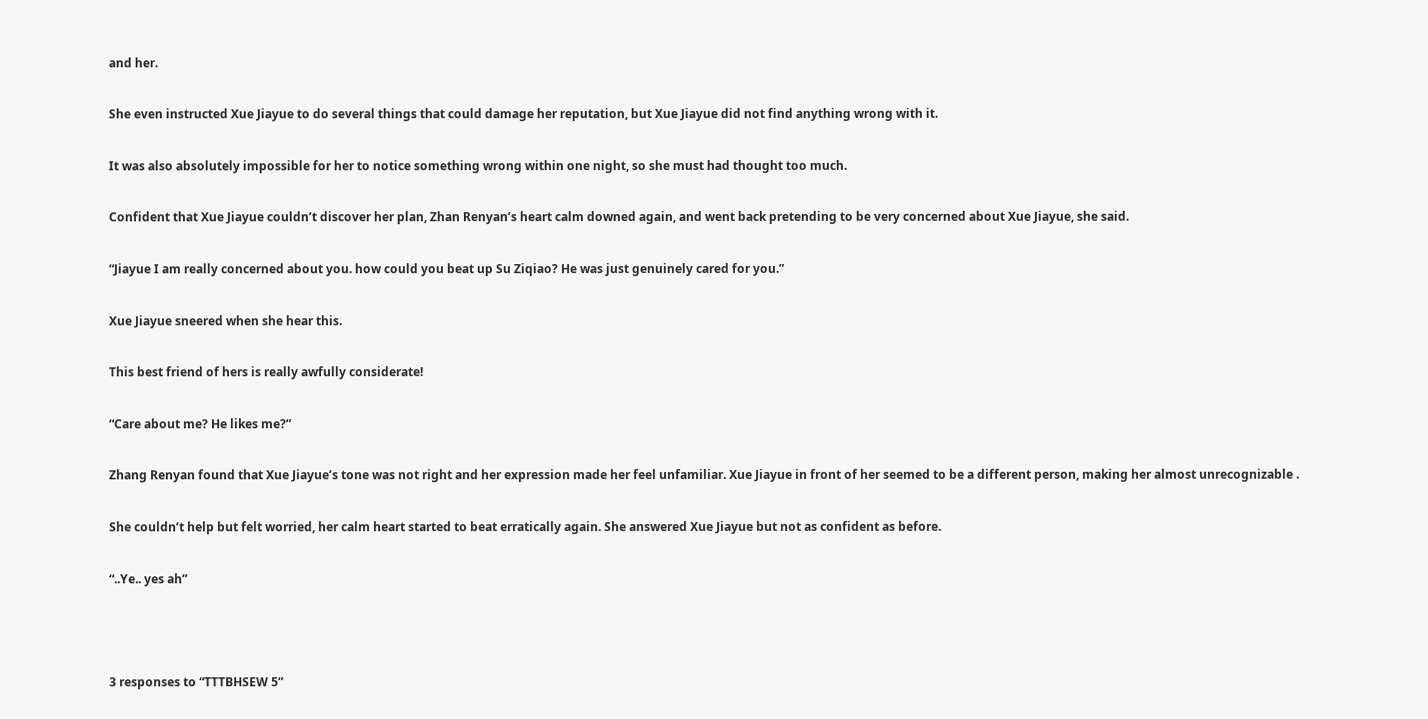and her.

She even instructed Xue Jiayue to do several things that could damage her reputation, but Xue Jiayue did not find anything wrong with it.

It was also absolutely impossible for her to notice something wrong within one night, so she must had thought too much.

Confident that Xue Jiayue couldn’t discover her plan, Zhan Renyan’s heart calm downed again, and went back pretending to be very concerned about Xue Jiayue, she said.

“Jiayue I am really concerned about you. how could you beat up Su Ziqiao? He was just genuinely cared for you.”

Xue Jiayue sneered when she hear this.

This best friend of hers is really awfully considerate!

“Care about me? He likes me?”

Zhang Renyan found that Xue Jiayue’s tone was not right and her expression made her feel unfamiliar. Xue Jiayue in front of her seemed to be a different person, making her almost unrecognizable .

She couldn’t help but felt worried, her calm heart started to beat erratically again. She answered Xue Jiayue but not as confident as before.

“..Ye.. yes ah”



3 responses to “TTTBHSEW 5”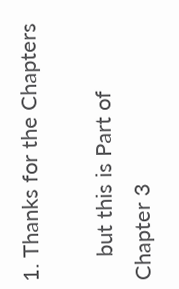1. Thanks for the Chapters

    but this is Part of Chapter 3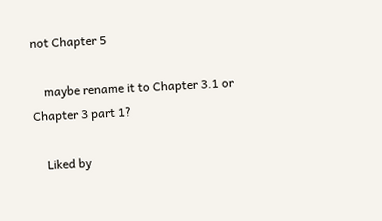not Chapter 5

    maybe rename it to Chapter 3.1 or Chapter 3 part 1?

    Liked by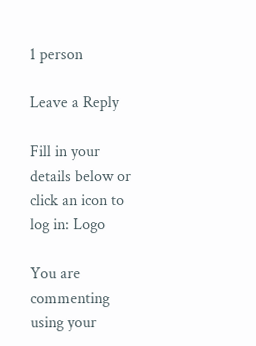1 person

Leave a Reply

Fill in your details below or click an icon to log in: Logo

You are commenting using your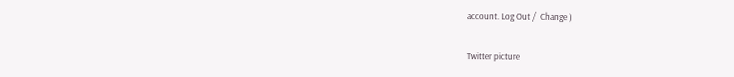account. Log Out /  Change )

Twitter picture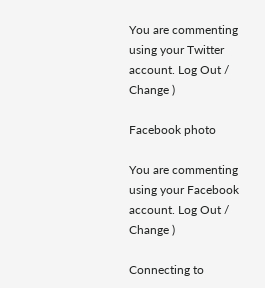You are commenting using your Twitter account. Log Out /  Change )

Facebook photo

You are commenting using your Facebook account. Log Out /  Change )

Connecting to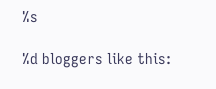%s

%d bloggers like this: